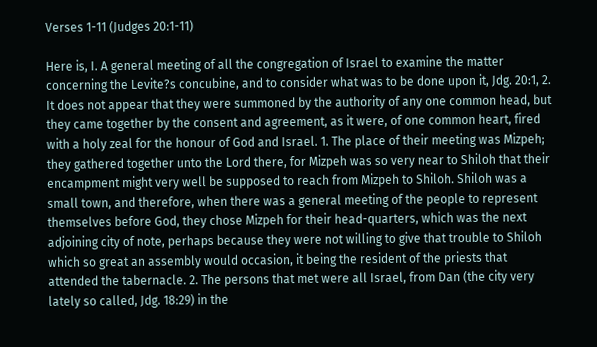Verses 1-11 (Judges 20:1-11)

Here is, I. A general meeting of all the congregation of Israel to examine the matter concerning the Levite?s concubine, and to consider what was to be done upon it, Jdg. 20:1, 2. It does not appear that they were summoned by the authority of any one common head, but they came together by the consent and agreement, as it were, of one common heart, fired with a holy zeal for the honour of God and Israel. 1. The place of their meeting was Mizpeh; they gathered together unto the Lord there, for Mizpeh was so very near to Shiloh that their encampment might very well be supposed to reach from Mizpeh to Shiloh. Shiloh was a small town, and therefore, when there was a general meeting of the people to represent themselves before God, they chose Mizpeh for their head-quarters, which was the next adjoining city of note, perhaps because they were not willing to give that trouble to Shiloh which so great an assembly would occasion, it being the resident of the priests that attended the tabernacle. 2. The persons that met were all Israel, from Dan (the city very lately so called, Jdg. 18:29) in the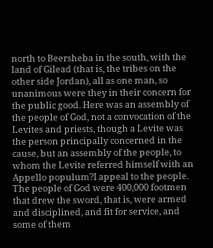north to Beersheba in the south, with the land of Gilead (that is, the tribes on the other side Jordan), all as one man, so unanimous were they in their concern for the public good. Here was an assembly of the people of God, not a convocation of the Levites and priests, though a Levite was the person principally concerned in the cause, but an assembly of the people, to whom the Levite referred himself with an Appello populum?I appeal to the people. The people of God were 400,000 footmen that drew the sword, that is, were armed and disciplined, and fit for service, and some of them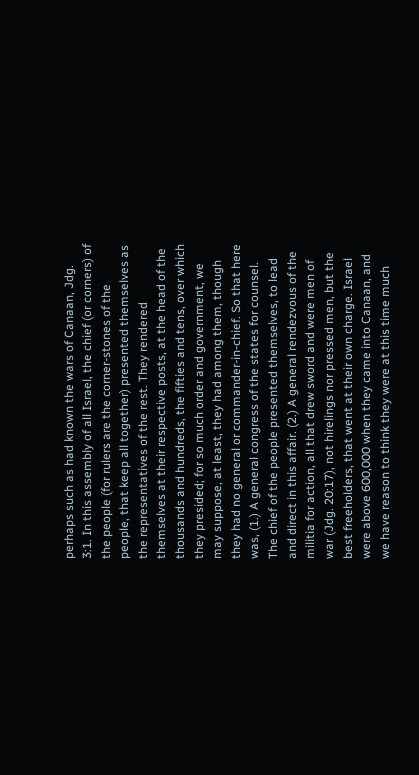perhaps such as had known the wars of Canaan, Jdg. 3:1. In this assembly of all Israel, the chief (or corners) of the people (for rulers are the corner-stones of the people, that keep all together) presented themselves as the representatives of the rest. They rendered themselves at their respective posts, at the head of the thousands and hundreds, the fifties and tens, over which they presided; for so much order and government, we may suppose, at least, they had among them, though they had no general or commander-in-chief. So that here was, (1.) A general congress of the states for counsel. The chief of the people presented themselves, to lead and direct in this affair. (2.) A general rendezvous of the militia for action, all that drew sword and were men of war (Jdg. 20:17), not hirelings nor pressed men, but the best freeholders, that went at their own charge. Israel were above 600,000 when they came into Canaan, and we have reason to think they were at this time much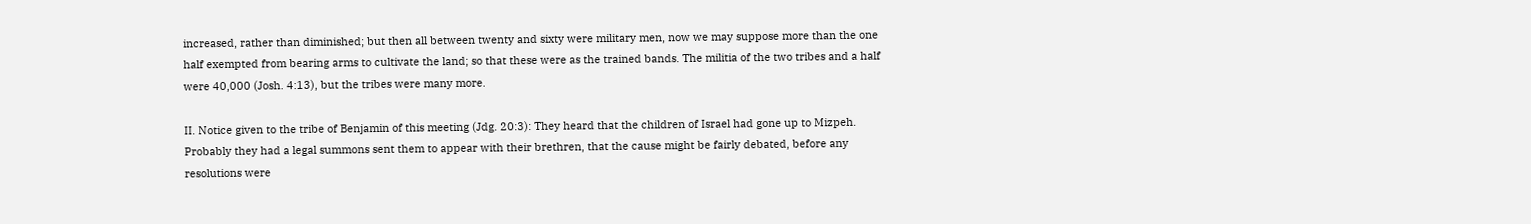increased, rather than diminished; but then all between twenty and sixty were military men, now we may suppose more than the one half exempted from bearing arms to cultivate the land; so that these were as the trained bands. The militia of the two tribes and a half were 40,000 (Josh. 4:13), but the tribes were many more.

II. Notice given to the tribe of Benjamin of this meeting (Jdg. 20:3): They heard that the children of Israel had gone up to Mizpeh. Probably they had a legal summons sent them to appear with their brethren, that the cause might be fairly debated, before any resolutions were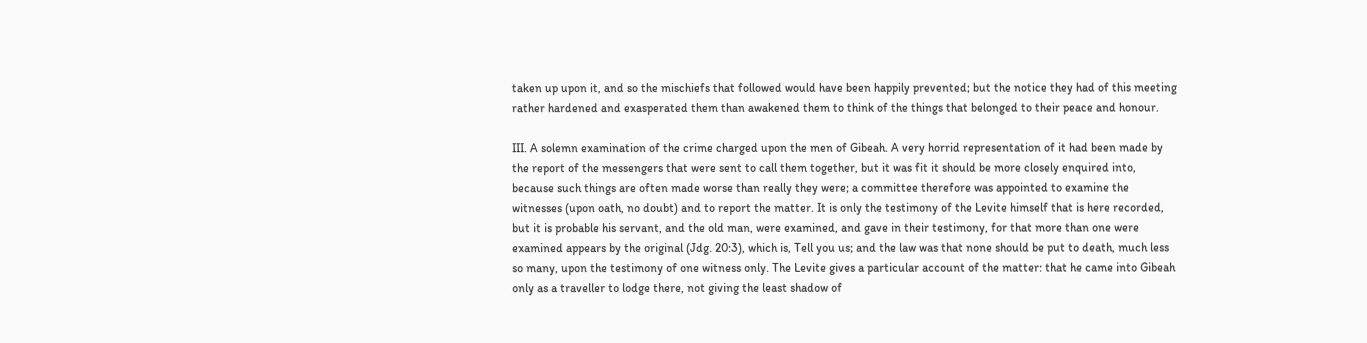taken up upon it, and so the mischiefs that followed would have been happily prevented; but the notice they had of this meeting rather hardened and exasperated them than awakened them to think of the things that belonged to their peace and honour.

III. A solemn examination of the crime charged upon the men of Gibeah. A very horrid representation of it had been made by the report of the messengers that were sent to call them together, but it was fit it should be more closely enquired into, because such things are often made worse than really they were; a committee therefore was appointed to examine the witnesses (upon oath, no doubt) and to report the matter. It is only the testimony of the Levite himself that is here recorded, but it is probable his servant, and the old man, were examined, and gave in their testimony, for that more than one were examined appears by the original (Jdg. 20:3), which is, Tell you us; and the law was that none should be put to death, much less so many, upon the testimony of one witness only. The Levite gives a particular account of the matter: that he came into Gibeah only as a traveller to lodge there, not giving the least shadow of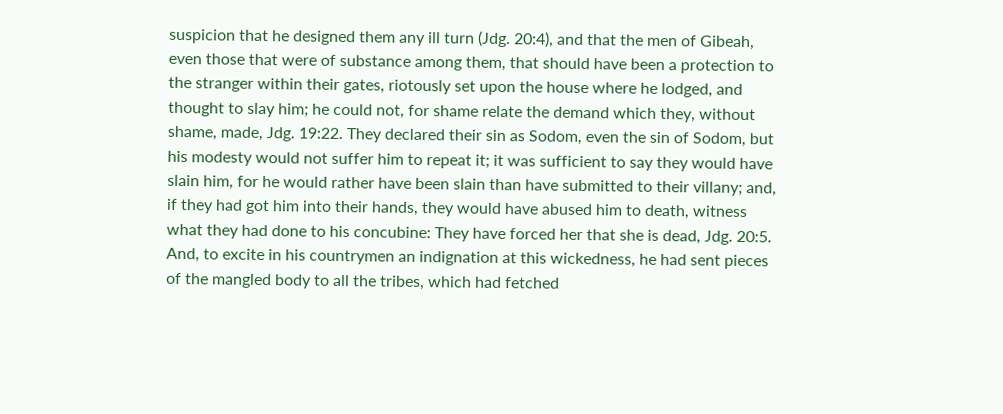suspicion that he designed them any ill turn (Jdg. 20:4), and that the men of Gibeah, even those that were of substance among them, that should have been a protection to the stranger within their gates, riotously set upon the house where he lodged, and thought to slay him; he could not, for shame relate the demand which they, without shame, made, Jdg. 19:22. They declared their sin as Sodom, even the sin of Sodom, but his modesty would not suffer him to repeat it; it was sufficient to say they would have slain him, for he would rather have been slain than have submitted to their villany; and, if they had got him into their hands, they would have abused him to death, witness what they had done to his concubine: They have forced her that she is dead, Jdg. 20:5. And, to excite in his countrymen an indignation at this wickedness, he had sent pieces of the mangled body to all the tribes, which had fetched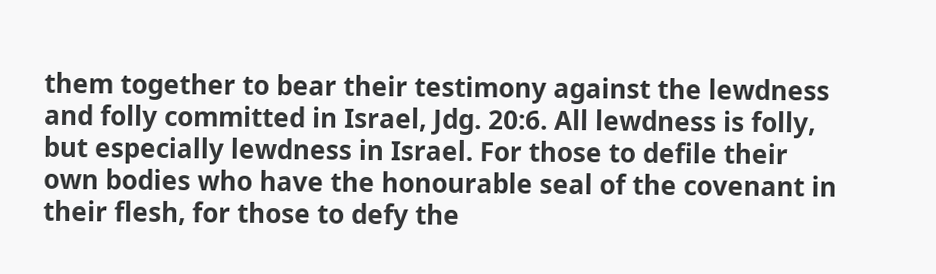them together to bear their testimony against the lewdness and folly committed in Israel, Jdg. 20:6. All lewdness is folly, but especially lewdness in Israel. For those to defile their own bodies who have the honourable seal of the covenant in their flesh, for those to defy the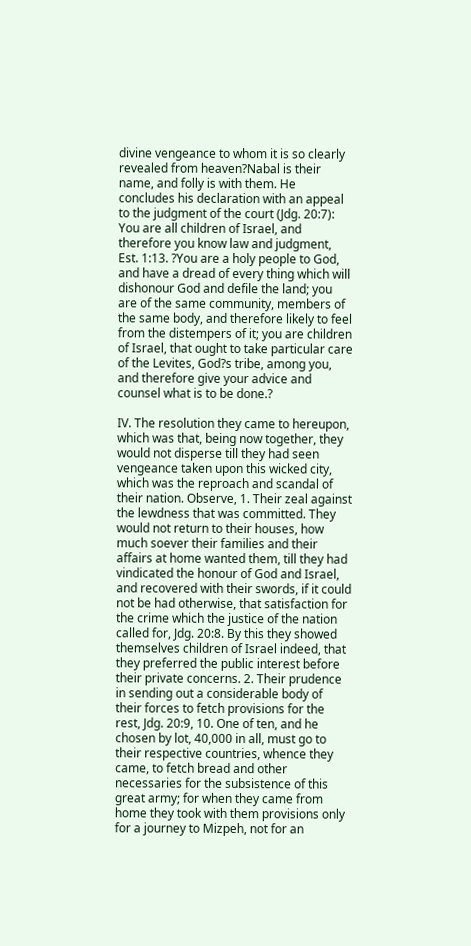divine vengeance to whom it is so clearly revealed from heaven?Nabal is their name, and folly is with them. He concludes his declaration with an appeal to the judgment of the court (Jdg. 20:7): You are all children of Israel, and therefore you know law and judgment, Est. 1:13. ?You are a holy people to God, and have a dread of every thing which will dishonour God and defile the land; you are of the same community, members of the same body, and therefore likely to feel from the distempers of it; you are children of Israel, that ought to take particular care of the Levites, God?s tribe, among you, and therefore give your advice and counsel what is to be done.?

IV. The resolution they came to hereupon, which was that, being now together, they would not disperse till they had seen vengeance taken upon this wicked city, which was the reproach and scandal of their nation. Observe, 1. Their zeal against the lewdness that was committed. They would not return to their houses, how much soever their families and their affairs at home wanted them, till they had vindicated the honour of God and Israel, and recovered with their swords, if it could not be had otherwise, that satisfaction for the crime which the justice of the nation called for, Jdg. 20:8. By this they showed themselves children of Israel indeed, that they preferred the public interest before their private concerns. 2. Their prudence in sending out a considerable body of their forces to fetch provisions for the rest, Jdg. 20:9, 10. One of ten, and he chosen by lot, 40,000 in all, must go to their respective countries, whence they came, to fetch bread and other necessaries for the subsistence of this great army; for when they came from home they took with them provisions only for a journey to Mizpeh, not for an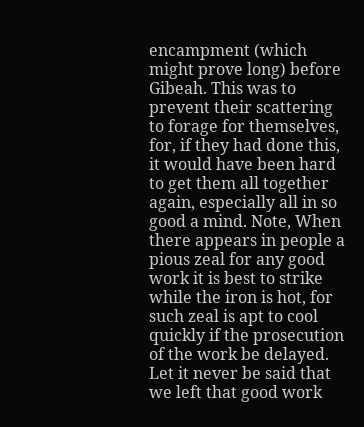encampment (which might prove long) before Gibeah. This was to prevent their scattering to forage for themselves, for, if they had done this, it would have been hard to get them all together again, especially all in so good a mind. Note, When there appears in people a pious zeal for any good work it is best to strike while the iron is hot, for such zeal is apt to cool quickly if the prosecution of the work be delayed. Let it never be said that we left that good work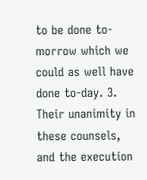to be done to-morrow which we could as well have done to-day. 3. Their unanimity in these counsels, and the execution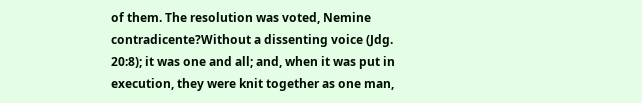of them. The resolution was voted, Nemine contradicente?Without a dissenting voice (Jdg. 20:8); it was one and all; and, when it was put in execution, they were knit together as one man,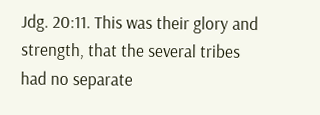Jdg. 20:11. This was their glory and strength, that the several tribes had no separate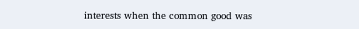interests when the common good was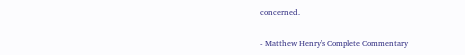concerned.

- Matthew Henry's Complete Commentary